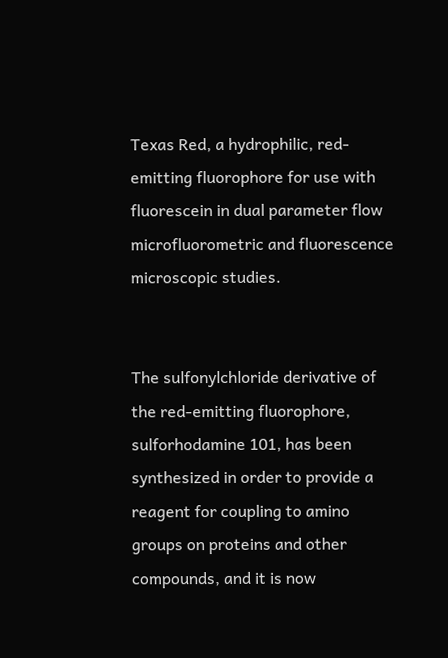Texas Red, a hydrophilic, red-emitting fluorophore for use with fluorescein in dual parameter flow microfluorometric and fluorescence microscopic studies.


The sulfonylchloride derivative of the red-emitting fluorophore, sulforhodamine 101, has been synthesized in order to provide a reagent for coupling to amino groups on proteins and other compounds, and it is now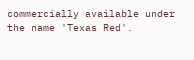commercially available under the name 'Texas Red'.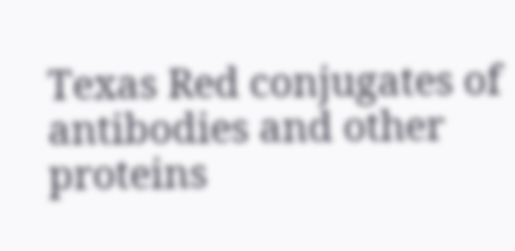Texas Red conjugates of antibodies and other proteins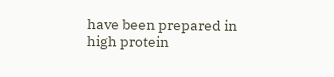have been prepared in high protein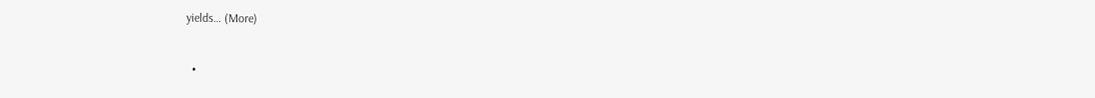yields… (More)


  •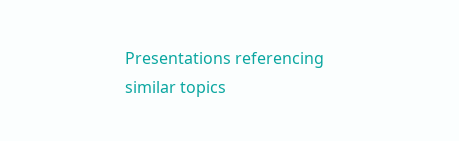Presentations referencing similar topics